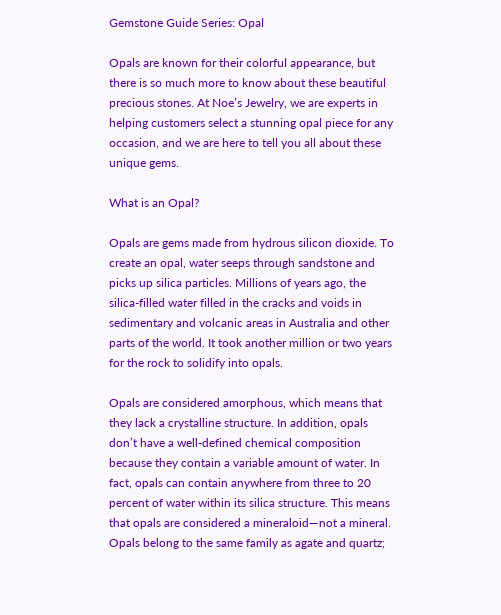Gemstone Guide Series: Opal

Opals are known for their colorful appearance, but there is so much more to know about these beautiful precious stones. At Noe’s Jewelry, we are experts in helping customers select a stunning opal piece for any occasion, and we are here to tell you all about these unique gems.

What is an Opal?

Opals are gems made from hydrous silicon dioxide. To create an opal, water seeps through sandstone and picks up silica particles. Millions of years ago, the silica-filled water filled in the cracks and voids in sedimentary and volcanic areas in Australia and other parts of the world. It took another million or two years for the rock to solidify into opals.

Opals are considered amorphous, which means that they lack a crystalline structure. In addition, opals don’t have a well-defined chemical composition because they contain a variable amount of water. In fact, opals can contain anywhere from three to 20 percent of water within its silica structure. This means that opals are considered a mineraloid—not a mineral. Opals belong to the same family as agate and quartz;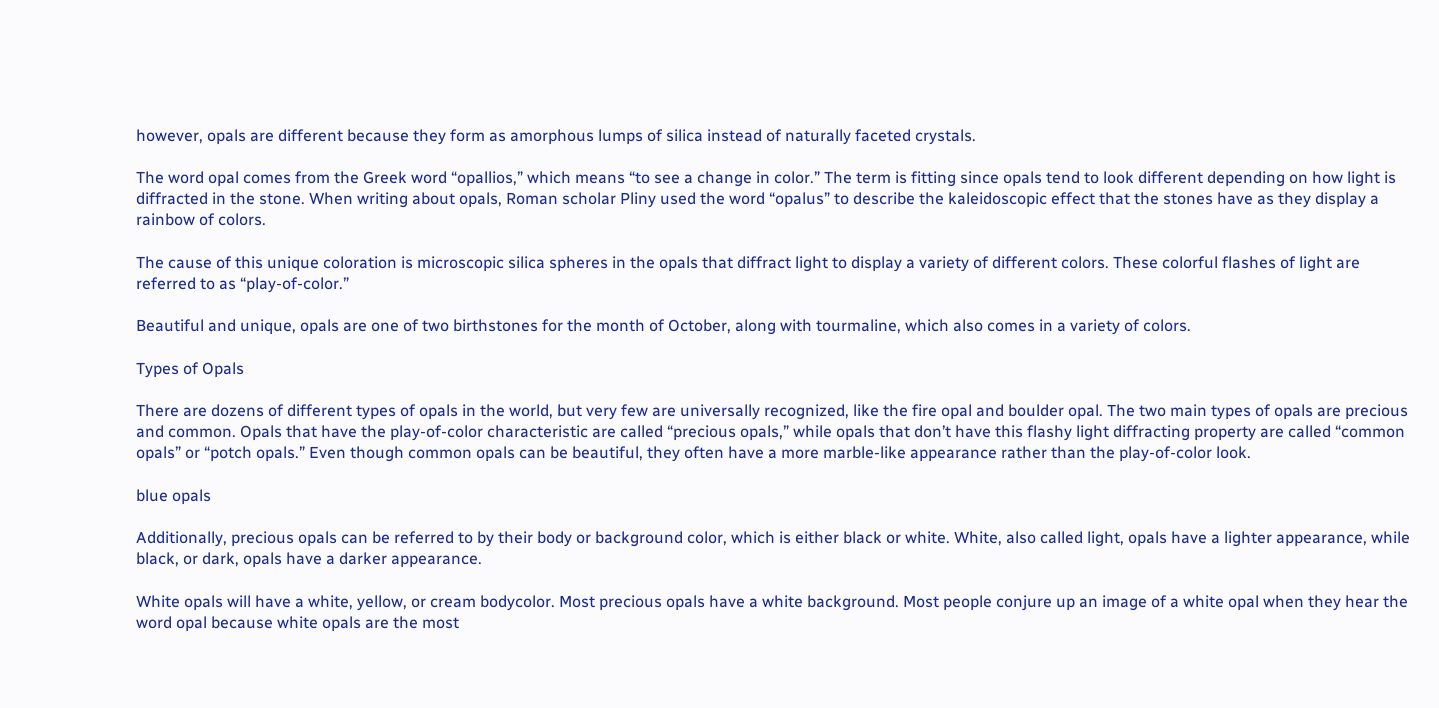however, opals are different because they form as amorphous lumps of silica instead of naturally faceted crystals.

The word opal comes from the Greek word “opallios,” which means “to see a change in color.” The term is fitting since opals tend to look different depending on how light is diffracted in the stone. When writing about opals, Roman scholar Pliny used the word “opalus” to describe the kaleidoscopic effect that the stones have as they display a rainbow of colors.

The cause of this unique coloration is microscopic silica spheres in the opals that diffract light to display a variety of different colors. These colorful flashes of light are referred to as “play-of-color.”

Beautiful and unique, opals are one of two birthstones for the month of October, along with tourmaline, which also comes in a variety of colors.

Types of Opals

There are dozens of different types of opals in the world, but very few are universally recognized, like the fire opal and boulder opal. The two main types of opals are precious and common. Opals that have the play-of-color characteristic are called “precious opals,” while opals that don’t have this flashy light diffracting property are called “common opals” or “potch opals.” Even though common opals can be beautiful, they often have a more marble-like appearance rather than the play-of-color look.

blue opals

Additionally, precious opals can be referred to by their body or background color, which is either black or white. White, also called light, opals have a lighter appearance, while black, or dark, opals have a darker appearance.

White opals will have a white, yellow, or cream bodycolor. Most precious opals have a white background. Most people conjure up an image of a white opal when they hear the word opal because white opals are the most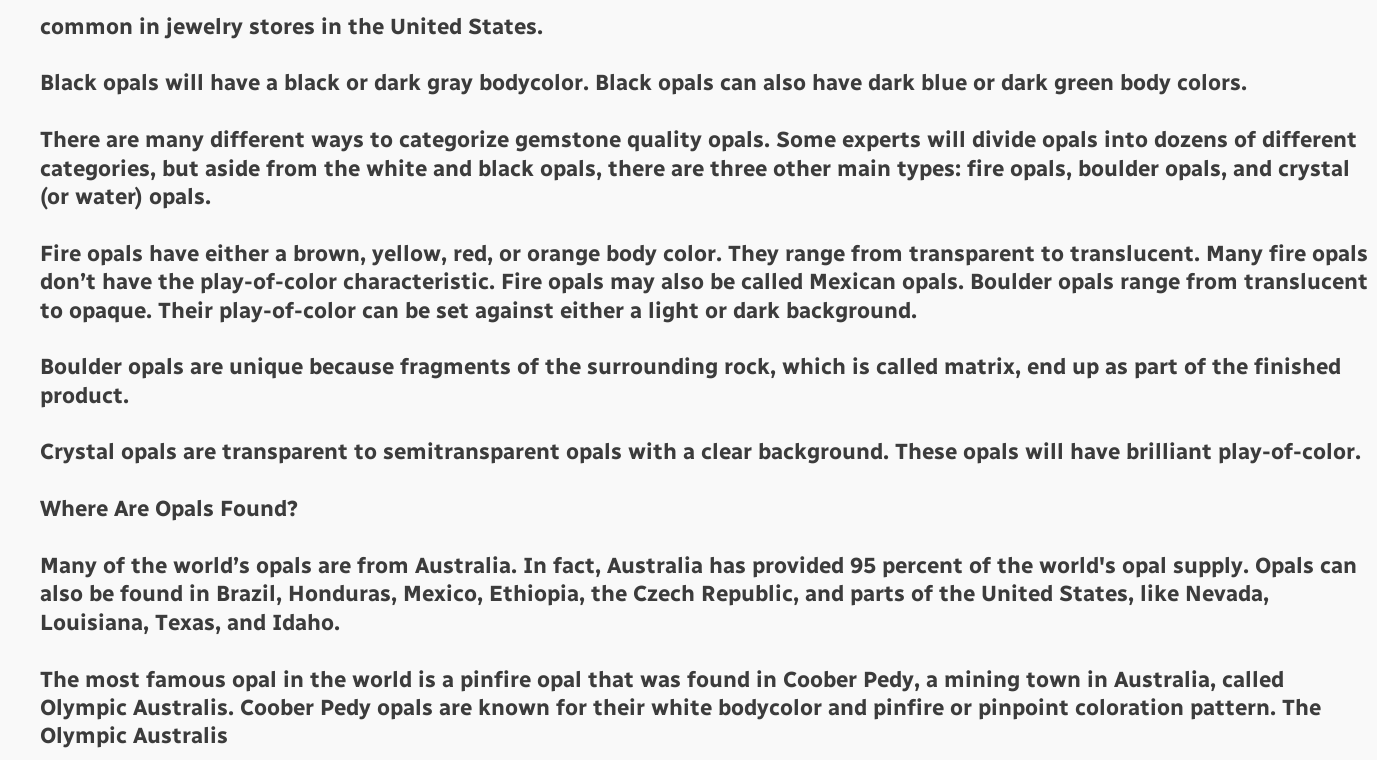common in jewelry stores in the United States.

Black opals will have a black or dark gray bodycolor. Black opals can also have dark blue or dark green body colors.

There are many different ways to categorize gemstone quality opals. Some experts will divide opals into dozens of different categories, but aside from the white and black opals, there are three other main types: fire opals, boulder opals, and crystal (or water) opals.

Fire opals have either a brown, yellow, red, or orange body color. They range from transparent to translucent. Many fire opals don’t have the play-of-color characteristic. Fire opals may also be called Mexican opals. Boulder opals range from translucent to opaque. Their play-of-color can be set against either a light or dark background.

Boulder opals are unique because fragments of the surrounding rock, which is called matrix, end up as part of the finished product.

Crystal opals are transparent to semitransparent opals with a clear background. These opals will have brilliant play-of-color.

Where Are Opals Found?

Many of the world’s opals are from Australia. In fact, Australia has provided 95 percent of the world's opal supply. Opals can also be found in Brazil, Honduras, Mexico, Ethiopia, the Czech Republic, and parts of the United States, like Nevada, Louisiana, Texas, and Idaho.

The most famous opal in the world is a pinfire opal that was found in Coober Pedy, a mining town in Australia, called Olympic Australis. Coober Pedy opals are known for their white bodycolor and pinfire or pinpoint coloration pattern. The Olympic Australis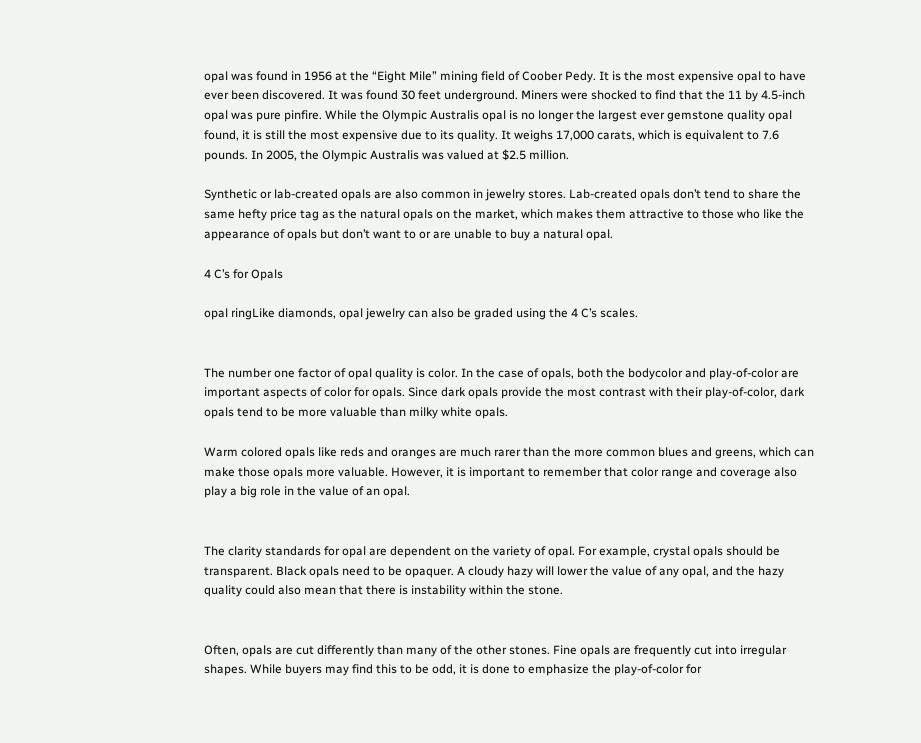opal was found in 1956 at the “Eight Mile” mining field of Coober Pedy. It is the most expensive opal to have ever been discovered. It was found 30 feet underground. Miners were shocked to find that the 11 by 4.5-inch opal was pure pinfire. While the Olympic Australis opal is no longer the largest ever gemstone quality opal found, it is still the most expensive due to its quality. It weighs 17,000 carats, which is equivalent to 7.6 pounds. In 2005, the Olympic Australis was valued at $2.5 million.

Synthetic or lab-created opals are also common in jewelry stores. Lab-created opals don’t tend to share the same hefty price tag as the natural opals on the market, which makes them attractive to those who like the appearance of opals but don’t want to or are unable to buy a natural opal.

4 C’s for Opals

opal ringLike diamonds, opal jewelry can also be graded using the 4 C’s scales.


The number one factor of opal quality is color. In the case of opals, both the bodycolor and play-of-color are important aspects of color for opals. Since dark opals provide the most contrast with their play-of-color, dark opals tend to be more valuable than milky white opals.

Warm colored opals like reds and oranges are much rarer than the more common blues and greens, which can make those opals more valuable. However, it is important to remember that color range and coverage also play a big role in the value of an opal.


The clarity standards for opal are dependent on the variety of opal. For example, crystal opals should be transparent. Black opals need to be opaquer. A cloudy hazy will lower the value of any opal, and the hazy quality could also mean that there is instability within the stone.


Often, opals are cut differently than many of the other stones. Fine opals are frequently cut into irregular shapes. While buyers may find this to be odd, it is done to emphasize the play-of-color for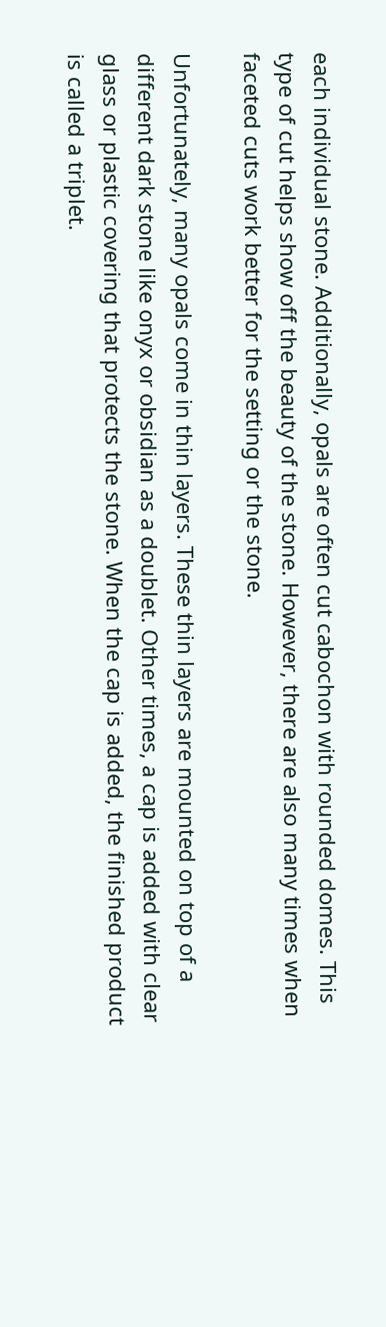each individual stone. Additionally, opals are often cut cabochon with rounded domes. This type of cut helps show off the beauty of the stone. However, there are also many times when faceted cuts work better for the setting or the stone.

Unfortunately, many opals come in thin layers. These thin layers are mounted on top of a different dark stone like onyx or obsidian as a doublet. Other times, a cap is added with clear glass or plastic covering that protects the stone. When the cap is added, the finished product is called a triplet.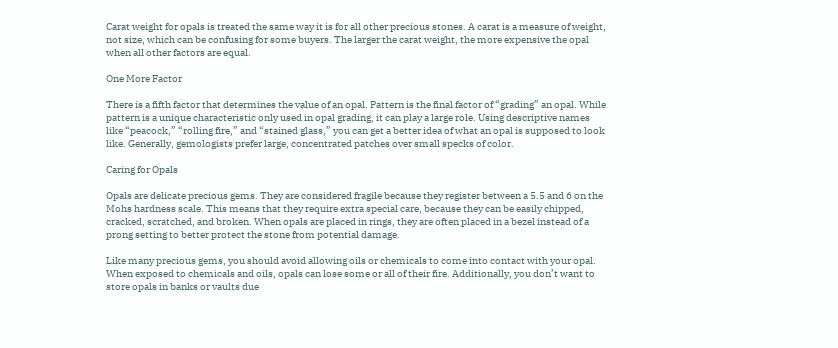Carat weight for opals is treated the same way it is for all other precious stones. A carat is a measure of weight, not size, which can be confusing for some buyers. The larger the carat weight, the more expensive the opal when all other factors are equal.

One More Factor

There is a fifth factor that determines the value of an opal. Pattern is the final factor of “grading” an opal. While pattern is a unique characteristic only used in opal grading, it can play a large role. Using descriptive names like “peacock,” “rolling fire,” and “stained glass,” you can get a better idea of what an opal is supposed to look like. Generally, gemologists prefer large, concentrated patches over small specks of color.

Caring for Opals

Opals are delicate precious gems. They are considered fragile because they register between a 5.5 and 6 on the Mohs hardness scale. This means that they require extra special care, because they can be easily chipped, cracked, scratched, and broken. When opals are placed in rings, they are often placed in a bezel instead of a prong setting to better protect the stone from potential damage.

Like many precious gems, you should avoid allowing oils or chemicals to come into contact with your opal. When exposed to chemicals and oils, opals can lose some or all of their fire. Additionally, you don’t want to store opals in banks or vaults due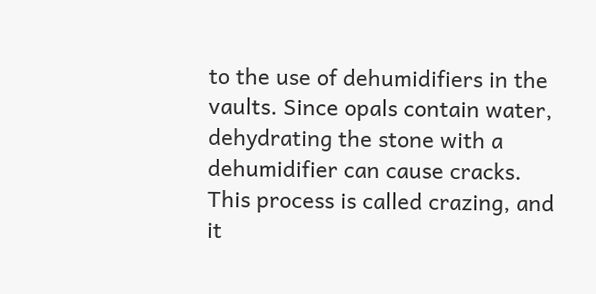to the use of dehumidifiers in the vaults. Since opals contain water, dehydrating the stone with a dehumidifier can cause cracks. This process is called crazing, and it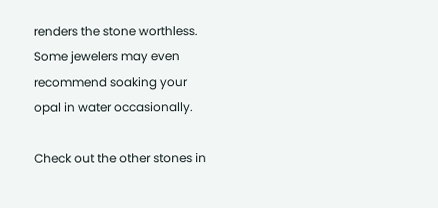renders the stone worthless. Some jewelers may even recommend soaking your opal in water occasionally.

Check out the other stones in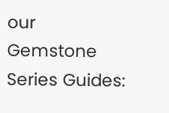our Gemstone Series Guides: